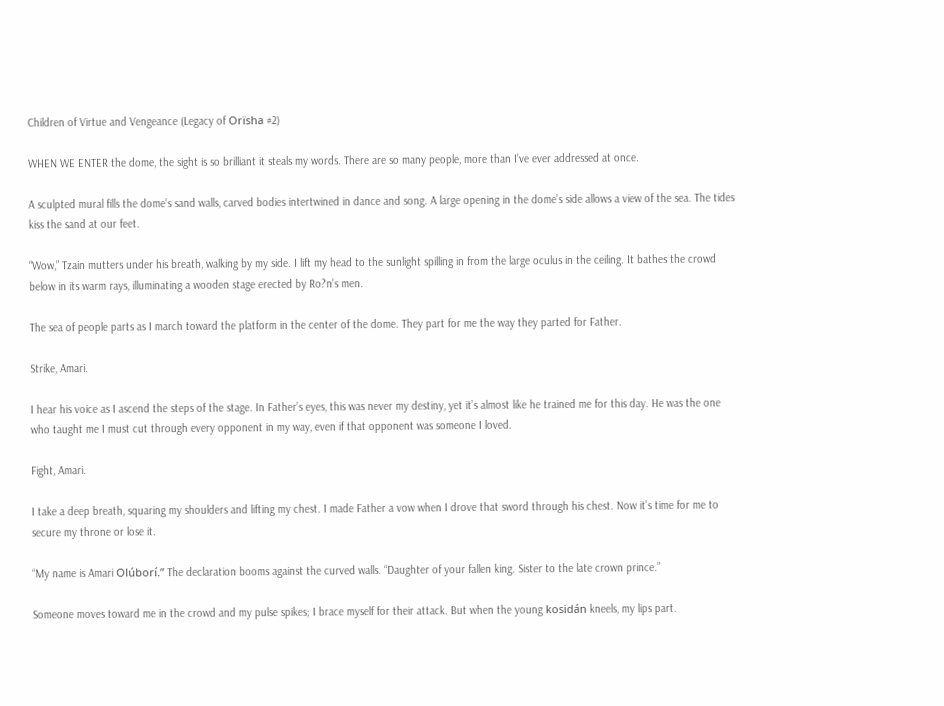Children of Virtue and Vengeance (Legacy of Orïsha #2)

WHEN WE ENTER the dome, the sight is so brilliant it steals my words. There are so many people, more than I’ve ever addressed at once.

A sculpted mural fills the dome’s sand walls, carved bodies intertwined in dance and song. A large opening in the dome’s side allows a view of the sea. The tides kiss the sand at our feet.

“Wow,” Tzain mutters under his breath, walking by my side. I lift my head to the sunlight spilling in from the large oculus in the ceiling. It bathes the crowd below in its warm rays, illuminating a wooden stage erected by Ro?n’s men.

The sea of people parts as I march toward the platform in the center of the dome. They part for me the way they parted for Father.

Strike, Amari.

I hear his voice as I ascend the steps of the stage. In Father’s eyes, this was never my destiny, yet it’s almost like he trained me for this day. He was the one who taught me I must cut through every opponent in my way, even if that opponent was someone I loved.

Fight, Amari.

I take a deep breath, squaring my shoulders and lifting my chest. I made Father a vow when I drove that sword through his chest. Now it’s time for me to secure my throne or lose it.

“My name is Amari Olúborí.” The declaration booms against the curved walls. “Daughter of your fallen king. Sister to the late crown prince.”

Someone moves toward me in the crowd and my pulse spikes; I brace myself for their attack. But when the young kosidán kneels, my lips part.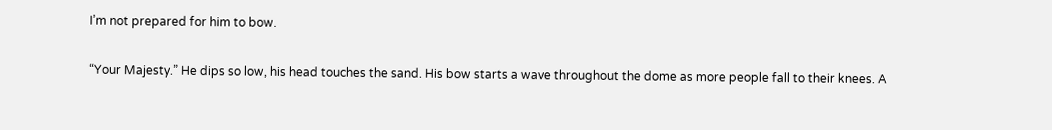I’m not prepared for him to bow.

“Your Majesty.” He dips so low, his head touches the sand. His bow starts a wave throughout the dome as more people fall to their knees. A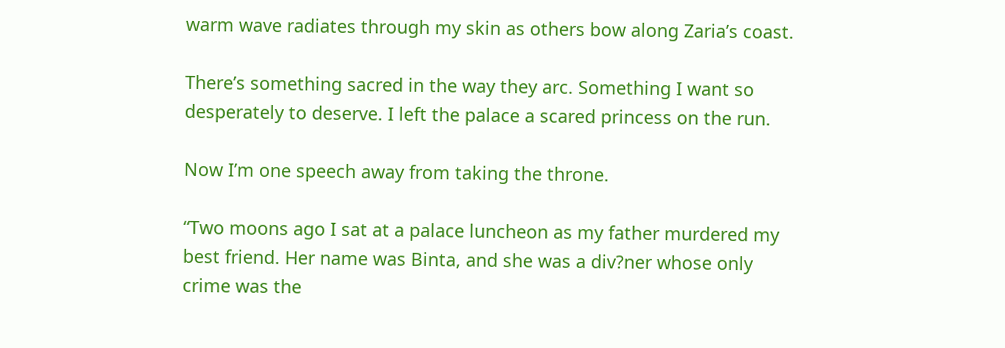warm wave radiates through my skin as others bow along Zaria’s coast.

There’s something sacred in the way they arc. Something I want so desperately to deserve. I left the palace a scared princess on the run.

Now I’m one speech away from taking the throne.

“Two moons ago I sat at a palace luncheon as my father murdered my best friend. Her name was Binta, and she was a div?ner whose only crime was the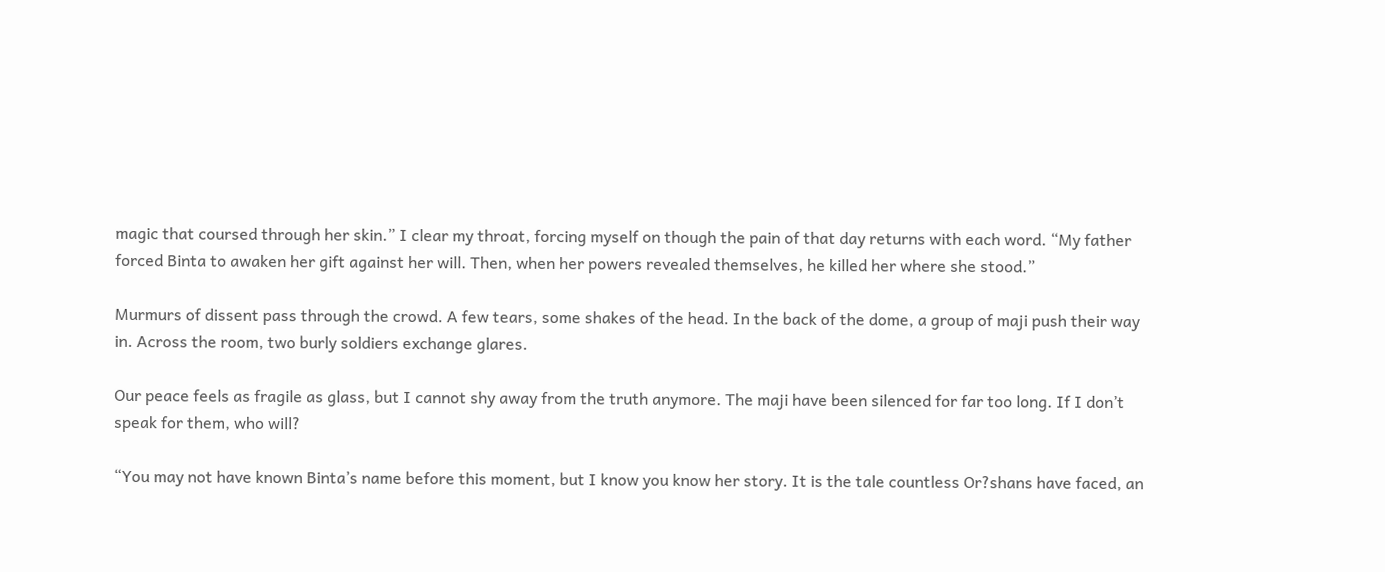magic that coursed through her skin.” I clear my throat, forcing myself on though the pain of that day returns with each word. “My father forced Binta to awaken her gift against her will. Then, when her powers revealed themselves, he killed her where she stood.”

Murmurs of dissent pass through the crowd. A few tears, some shakes of the head. In the back of the dome, a group of maji push their way in. Across the room, two burly soldiers exchange glares.

Our peace feels as fragile as glass, but I cannot shy away from the truth anymore. The maji have been silenced for far too long. If I don’t speak for them, who will?

“You may not have known Binta’s name before this moment, but I know you know her story. It is the tale countless Or?shans have faced, an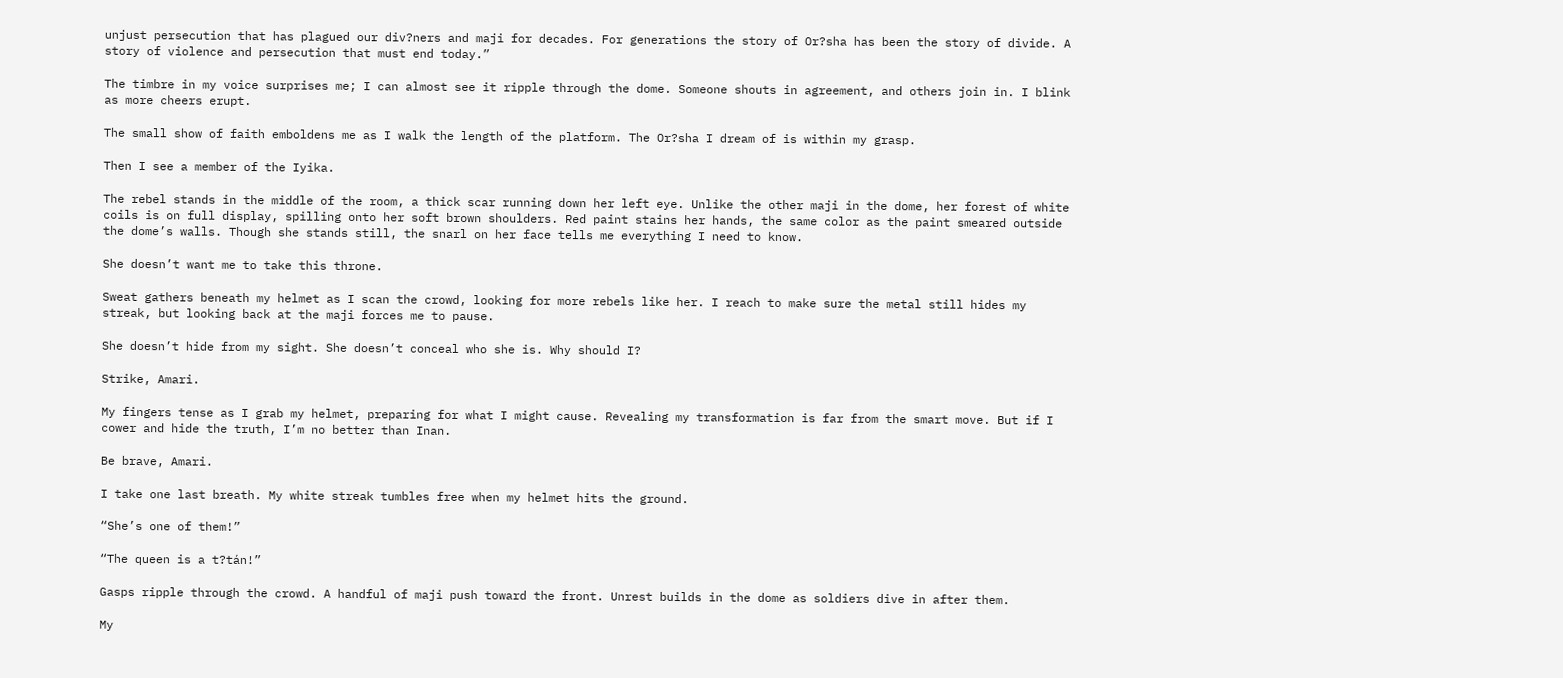unjust persecution that has plagued our div?ners and maji for decades. For generations the story of Or?sha has been the story of divide. A story of violence and persecution that must end today.”

The timbre in my voice surprises me; I can almost see it ripple through the dome. Someone shouts in agreement, and others join in. I blink as more cheers erupt.

The small show of faith emboldens me as I walk the length of the platform. The Or?sha I dream of is within my grasp.

Then I see a member of the Iyika.

The rebel stands in the middle of the room, a thick scar running down her left eye. Unlike the other maji in the dome, her forest of white coils is on full display, spilling onto her soft brown shoulders. Red paint stains her hands, the same color as the paint smeared outside the dome’s walls. Though she stands still, the snarl on her face tells me everything I need to know.

She doesn’t want me to take this throne.

Sweat gathers beneath my helmet as I scan the crowd, looking for more rebels like her. I reach to make sure the metal still hides my streak, but looking back at the maji forces me to pause.

She doesn’t hide from my sight. She doesn’t conceal who she is. Why should I?

Strike, Amari.

My fingers tense as I grab my helmet, preparing for what I might cause. Revealing my transformation is far from the smart move. But if I cower and hide the truth, I’m no better than Inan.

Be brave, Amari.

I take one last breath. My white streak tumbles free when my helmet hits the ground.

“She’s one of them!”

“The queen is a t?tán!”

Gasps ripple through the crowd. A handful of maji push toward the front. Unrest builds in the dome as soldiers dive in after them.

My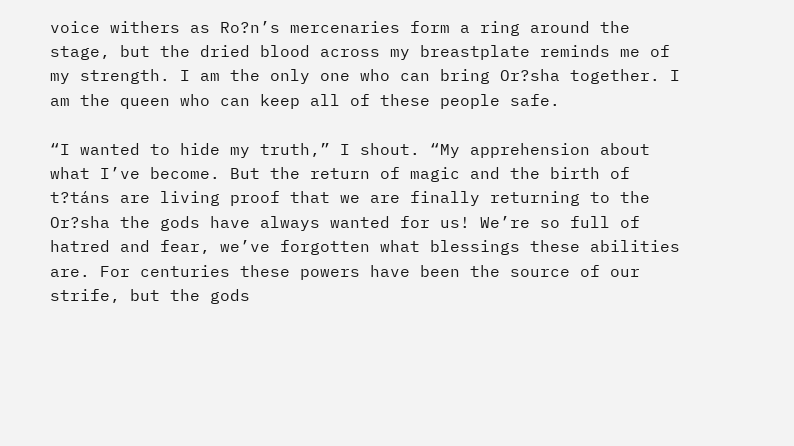voice withers as Ro?n’s mercenaries form a ring around the stage, but the dried blood across my breastplate reminds me of my strength. I am the only one who can bring Or?sha together. I am the queen who can keep all of these people safe.

“I wanted to hide my truth,” I shout. “My apprehension about what I’ve become. But the return of magic and the birth of t?táns are living proof that we are finally returning to the Or?sha the gods have always wanted for us! We’re so full of hatred and fear, we’ve forgotten what blessings these abilities are. For centuries these powers have been the source of our strife, but the gods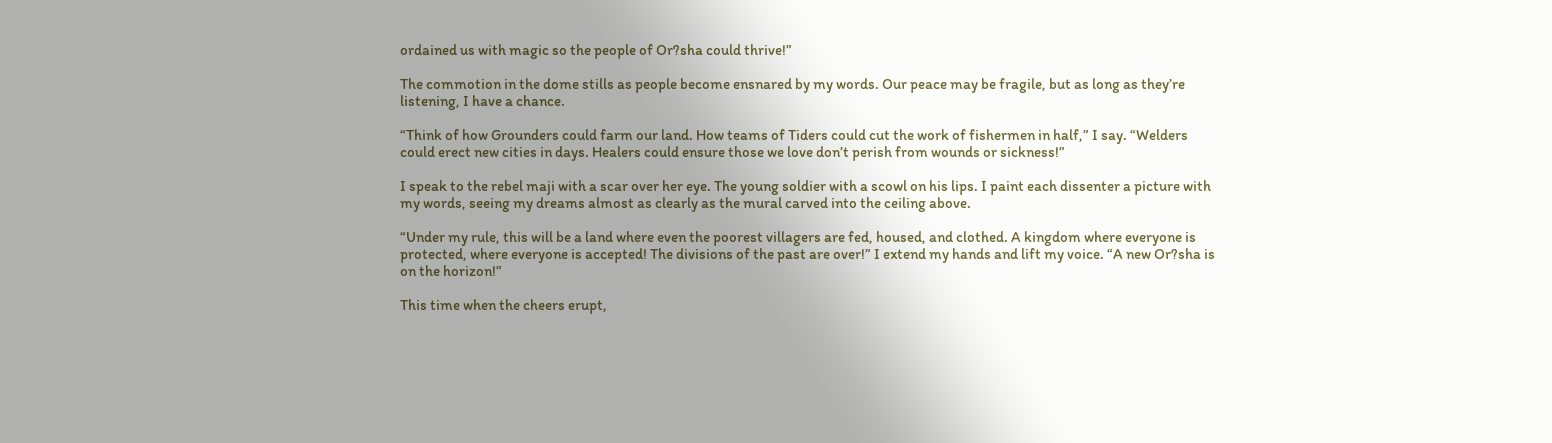ordained us with magic so the people of Or?sha could thrive!”

The commotion in the dome stills as people become ensnared by my words. Our peace may be fragile, but as long as they’re listening, I have a chance.

“Think of how Grounders could farm our land. How teams of Tiders could cut the work of fishermen in half,” I say. “Welders could erect new cities in days. Healers could ensure those we love don’t perish from wounds or sickness!”

I speak to the rebel maji with a scar over her eye. The young soldier with a scowl on his lips. I paint each dissenter a picture with my words, seeing my dreams almost as clearly as the mural carved into the ceiling above.

“Under my rule, this will be a land where even the poorest villagers are fed, housed, and clothed. A kingdom where everyone is protected, where everyone is accepted! The divisions of the past are over!” I extend my hands and lift my voice. “A new Or?sha is on the horizon!”

This time when the cheers erupt,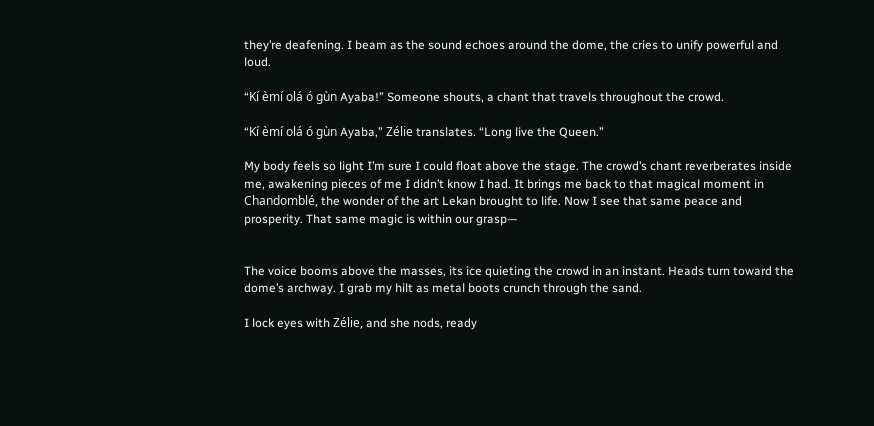they’re deafening. I beam as the sound echoes around the dome, the cries to unify powerful and loud.

“Kí èmí olá ó gùn Ayaba!” Someone shouts, a chant that travels throughout the crowd.

“Kí èmí olá ó gùn Ayaba,” Zélie translates. “Long live the Queen.”

My body feels so light I’m sure I could float above the stage. The crowd’s chant reverberates inside me, awakening pieces of me I didn’t know I had. It brings me back to that magical moment in Chandomblé, the wonder of the art Lekan brought to life. Now I see that same peace and prosperity. That same magic is within our grasp—


The voice booms above the masses, its ice quieting the crowd in an instant. Heads turn toward the dome’s archway. I grab my hilt as metal boots crunch through the sand.

I lock eyes with Zélie, and she nods, ready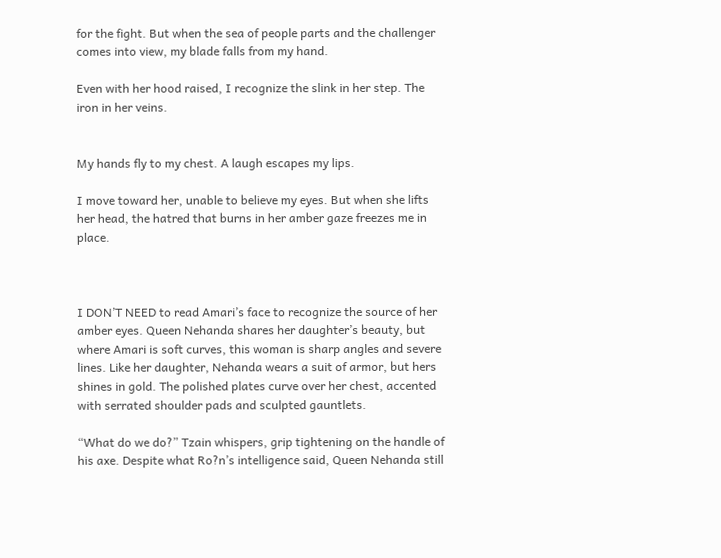for the fight. But when the sea of people parts and the challenger comes into view, my blade falls from my hand.

Even with her hood raised, I recognize the slink in her step. The iron in her veins.


My hands fly to my chest. A laugh escapes my lips.

I move toward her, unable to believe my eyes. But when she lifts her head, the hatred that burns in her amber gaze freezes me in place.



I DON’T NEED to read Amari’s face to recognize the source of her amber eyes. Queen Nehanda shares her daughter’s beauty, but where Amari is soft curves, this woman is sharp angles and severe lines. Like her daughter, Nehanda wears a suit of armor, but hers shines in gold. The polished plates curve over her chest, accented with serrated shoulder pads and sculpted gauntlets.

“What do we do?” Tzain whispers, grip tightening on the handle of his axe. Despite what Ro?n’s intelligence said, Queen Nehanda still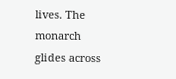lives. The monarch glides across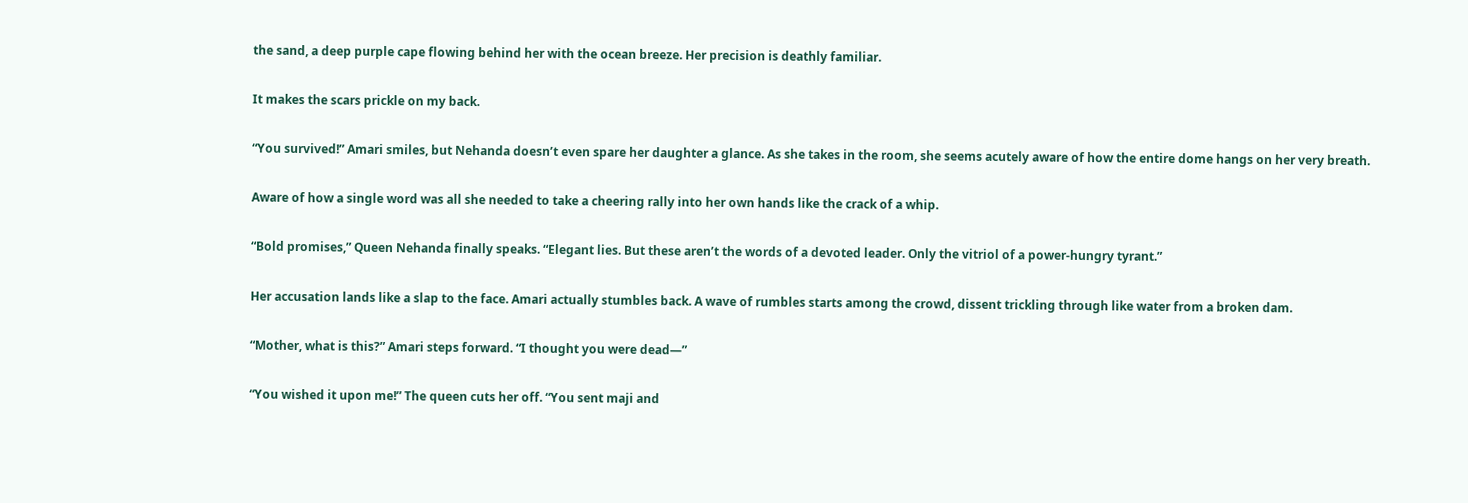the sand, a deep purple cape flowing behind her with the ocean breeze. Her precision is deathly familiar.

It makes the scars prickle on my back.

“You survived!” Amari smiles, but Nehanda doesn’t even spare her daughter a glance. As she takes in the room, she seems acutely aware of how the entire dome hangs on her very breath.

Aware of how a single word was all she needed to take a cheering rally into her own hands like the crack of a whip.

“Bold promises,” Queen Nehanda finally speaks. “Elegant lies. But these aren’t the words of a devoted leader. Only the vitriol of a power-hungry tyrant.”

Her accusation lands like a slap to the face. Amari actually stumbles back. A wave of rumbles starts among the crowd, dissent trickling through like water from a broken dam.

“Mother, what is this?” Amari steps forward. “I thought you were dead—”

“You wished it upon me!” The queen cuts her off. “You sent maji and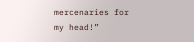mercenaries for my head!”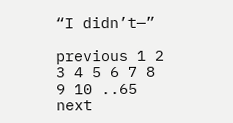“I didn’t—”

previous 1 2 3 4 5 6 7 8 9 10 ..65 next